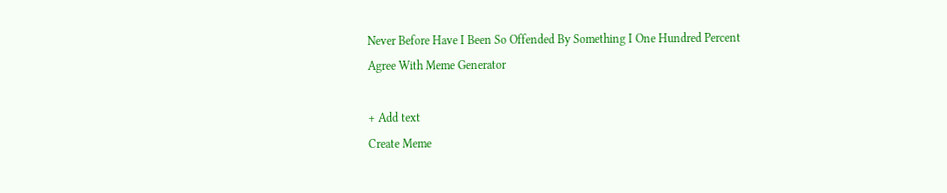Never Before Have I Been So Offended By Something I One Hundred Percent Agree With Meme Generator

+ Add text
Create Meme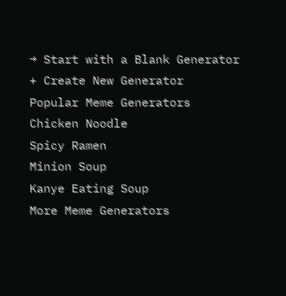→ Start with a Blank Generator
+ Create New Generator
Popular Meme Generators
Chicken Noodle
Spicy Ramen
Minion Soup
Kanye Eating Soup
More Meme Generators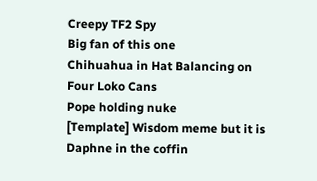Creepy TF2 Spy
Big fan of this one
Chihuahua in Hat Balancing on Four Loko Cans
Pope holding nuke
[Template] Wisdom meme but it is Daphne in the coffin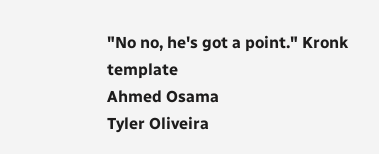"No no, he's got a point." Kronk template
Ahmed Osama
Tyler Oliveira